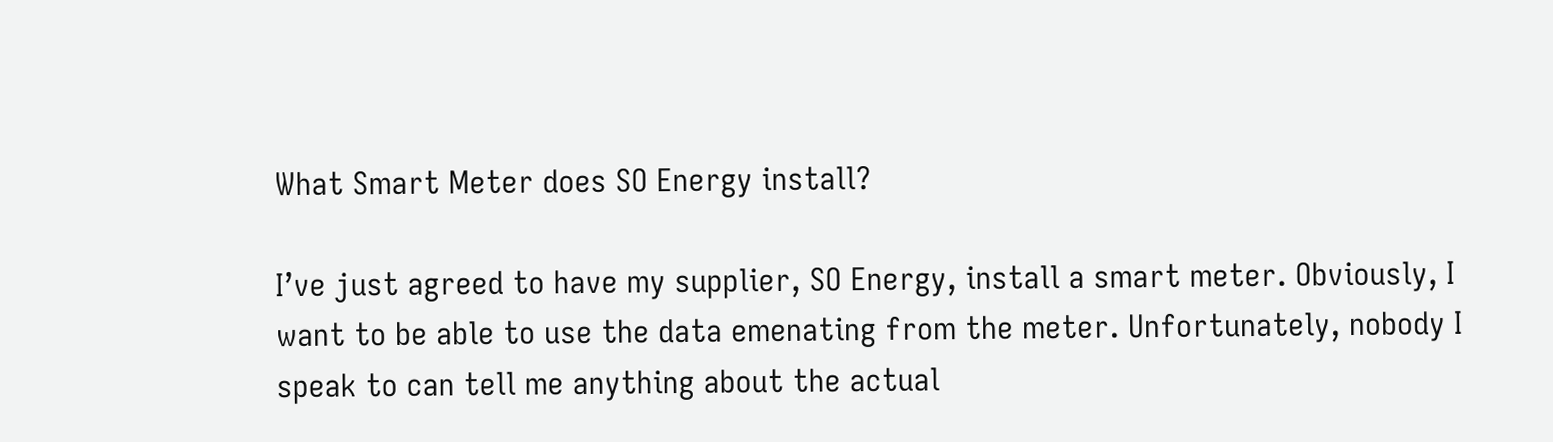What Smart Meter does SO Energy install?

I’ve just agreed to have my supplier, SO Energy, install a smart meter. Obviously, I want to be able to use the data emenating from the meter. Unfortunately, nobody I speak to can tell me anything about the actual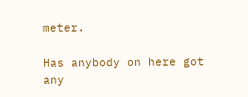meter.

Has anybody on here got any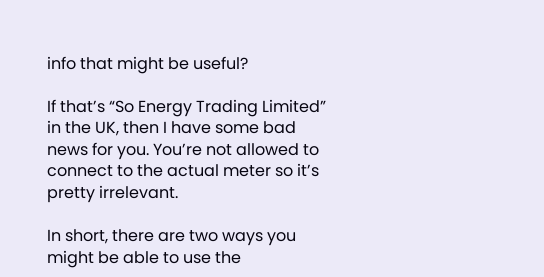info that might be useful?

If that’s “So Energy Trading Limited” in the UK, then I have some bad news for you. You’re not allowed to connect to the actual meter so it’s pretty irrelevant.

In short, there are two ways you might be able to use the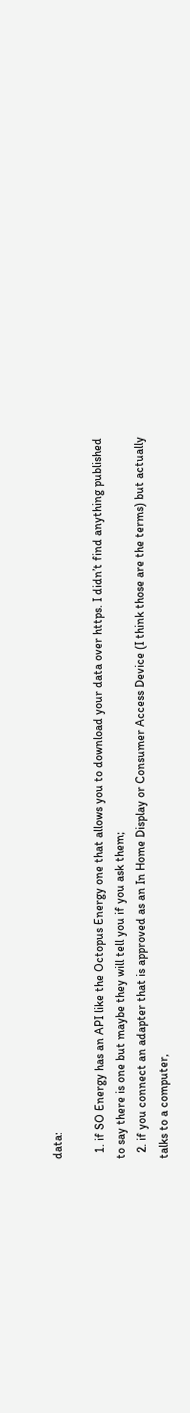data:

  1. if SO Energy has an API like the Octopus Energy one that allows you to download your data over https. I didn’t find anything published to say there is one but maybe they will tell you if you ask them;
  2. if you connect an adapter that is approved as an In Home Display or Consumer Access Device (I think those are the terms) but actually talks to a computer,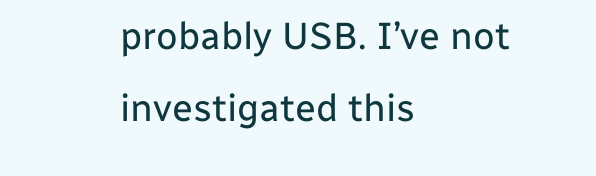probably USB. I’ve not investigated this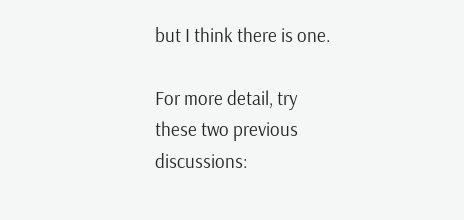but I think there is one.

For more detail, try these two previous discussions: